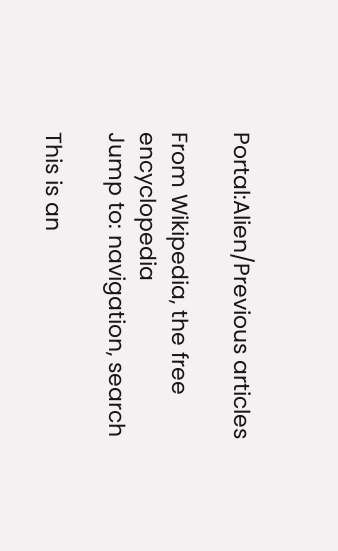Portal:Alien/Previous articles

From Wikipedia, the free encyclopedia
Jump to: navigation, search

This is an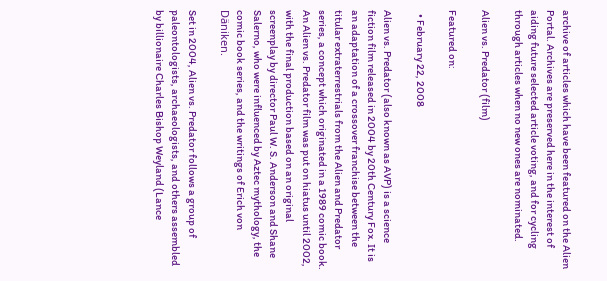archive of articles which have been featured on the Alien Portal. Archives are preserved here in the interest of aiding future selected article voting, and for cycling through articles when no new ones are nominated.

Alien vs. Predator (film)

Featured on:

  • February 22, 2008

Alien vs. Predator (also known as AVP) is a science fiction film released in 2004 by 20th Century Fox. It is an adaptation of a crossover franchise between the titular extraterrestrials from the Alien and Predator series, a concept which originated in a 1989 comic book. An Alien vs. Predator film was put on hiatus until 2002, with the final production based on an original screenplay by director Paul W. S. Anderson and Shane Salerno, who were influenced by Aztec mythology, the comic book series, and the writings of Erich von Däniken.

Set in 2004, Alien vs. Predator follows a group of paleontologists, archaeologists, and others assembled by billionaire Charles Bishop Weyland (Lance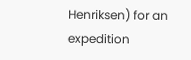Henriksen) for an expedition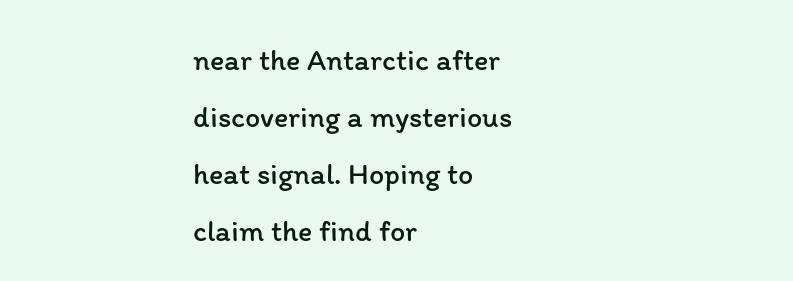near the Antarctic after discovering a mysterious heat signal. Hoping to claim the find for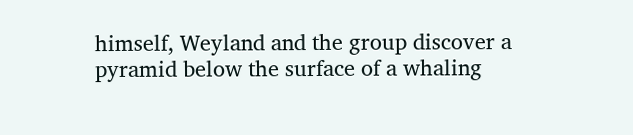himself, Weyland and the group discover a pyramid below the surface of a whaling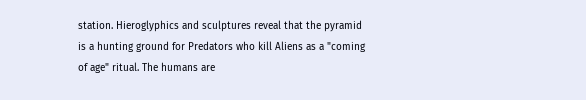station. Hieroglyphics and sculptures reveal that the pyramid is a hunting ground for Predators who kill Aliens as a "coming of age" ritual. The humans are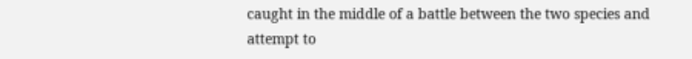caught in the middle of a battle between the two species and attempt to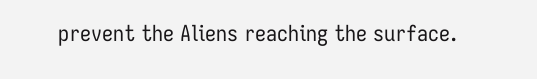prevent the Aliens reaching the surface.